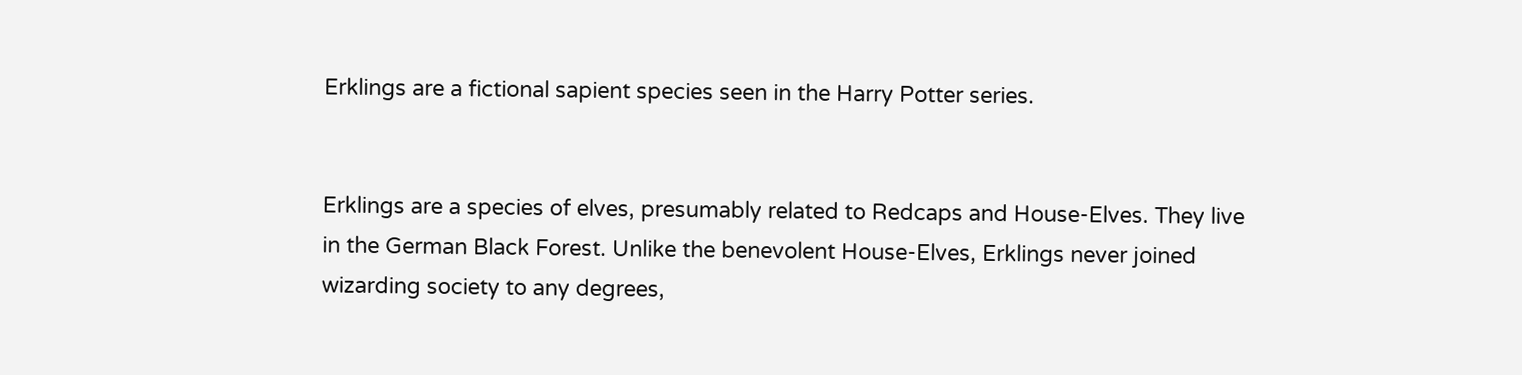Erklings are a fictional sapient species seen in the Harry Potter series.


Erklings are a species of elves, presumably related to Redcaps and House-Elves. They live in the German Black Forest. Unlike the benevolent House-Elves, Erklings never joined wizarding society to any degrees,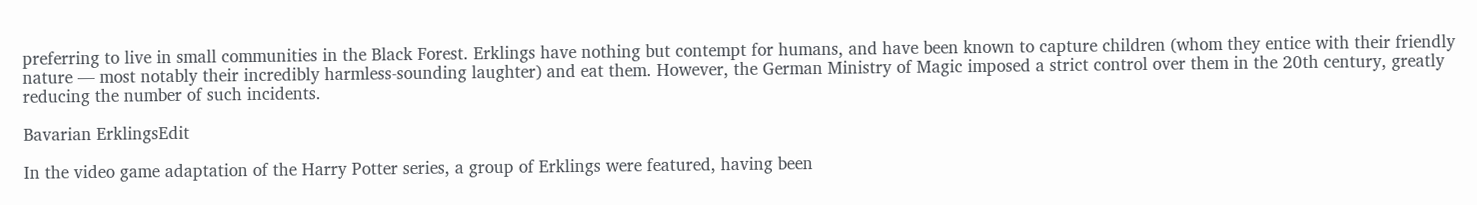preferring to live in small communities in the Black Forest. Erklings have nothing but contempt for humans, and have been known to capture children (whom they entice with their friendly nature — most notably their incredibly harmless-sounding laughter) and eat them. However, the German Ministry of Magic imposed a strict control over them in the 20th century, greatly reducing the number of such incidents.

Bavarian ErklingsEdit

In the video game adaptation of the Harry Potter series, a group of Erklings were featured, having been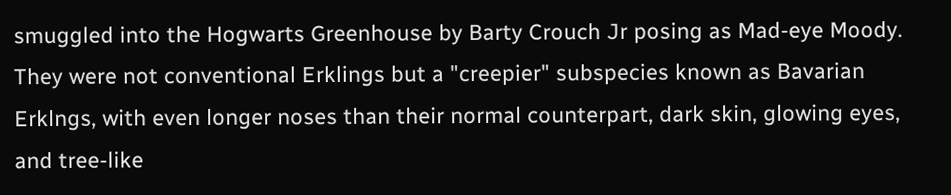smuggled into the Hogwarts Greenhouse by Barty Crouch Jr posing as Mad-eye Moody. They were not conventional Erklings but a "creepier" subspecies known as Bavarian Erklngs, with even longer noses than their normal counterpart, dark skin, glowing eyes, and tree-like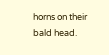horns on their bald head.